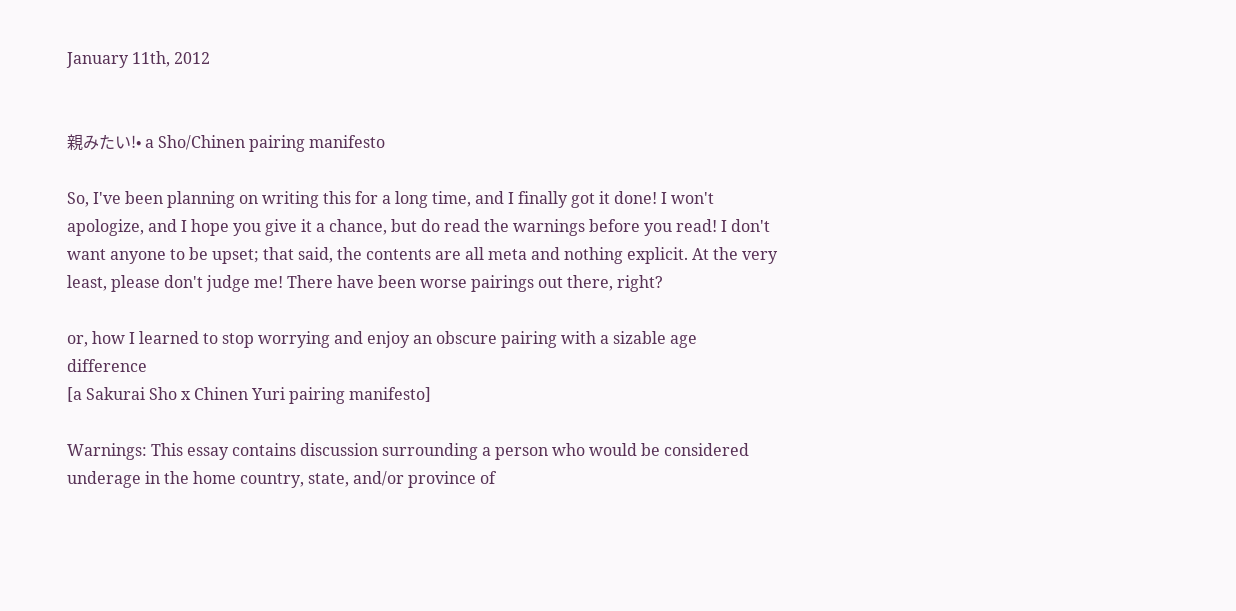January 11th, 2012


親みたい!• a Sho/Chinen pairing manifesto

So, I've been planning on writing this for a long time, and I finally got it done! I won't apologize, and I hope you give it a chance, but do read the warnings before you read! I don't want anyone to be upset; that said, the contents are all meta and nothing explicit. At the very least, please don't judge me! There have been worse pairings out there, right?

or, how I learned to stop worrying and enjoy an obscure pairing with a sizable age difference
[a Sakurai Sho x Chinen Yuri pairing manifesto]

Warnings: This essay contains discussion surrounding a person who would be considered underage in the home country, state, and/or province of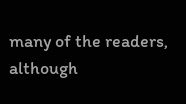many of the readers, although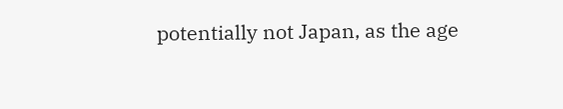potentially not Japan, as the age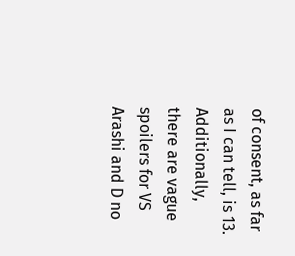of consent, as far as I can tell, is 13.  Additionally, there are vague spoilers for VS Arashi and D no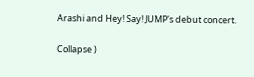Arashi and Hey! Say! JUMP's debut concert.

Collapse )